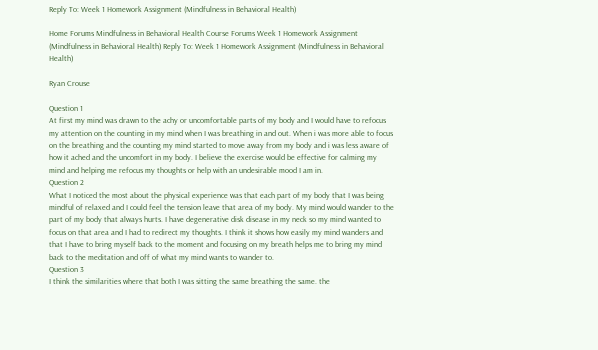Reply To: Week 1 Homework Assignment (Mindfulness in Behavioral Health)

Home Forums Mindfulness in Behavioral Health Course Forums Week 1 Homework Assignment (Mindfulness in Behavioral Health) Reply To: Week 1 Homework Assignment (Mindfulness in Behavioral Health)

Ryan Crouse

Question 1
At first my mind was drawn to the achy or uncomfortable parts of my body and I would have to refocus my attention on the counting in my mind when I was breathing in and out. When i was more able to focus on the breathing and the counting my mind started to move away from my body and i was less aware of how it ached and the uncomfort in my body. I believe the exercise would be effective for calming my mind and helping me refocus my thoughts or help with an undesirable mood I am in.
Question 2
What I noticed the most about the physical experience was that each part of my body that I was being mindful of relaxed and I could feel the tension leave that area of my body. My mind would wander to the part of my body that always hurts. I have degenerative disk disease in my neck so my mind wanted to focus on that area and I had to redirect my thoughts. I think it shows how easily my mind wanders and that I have to bring myself back to the moment and focusing on my breath helps me to bring my mind back to the meditation and off of what my mind wants to wander to.
Question 3
I think the similarities where that both I was sitting the same breathing the same. the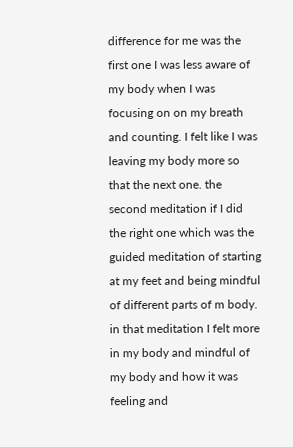difference for me was the first one I was less aware of my body when I was focusing on on my breath and counting. I felt like I was leaving my body more so that the next one. the second meditation if I did the right one which was the guided meditation of starting at my feet and being mindful of different parts of m body. in that meditation I felt more in my body and mindful of my body and how it was feeling and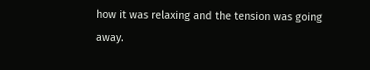how it was relaxing and the tension was going away.